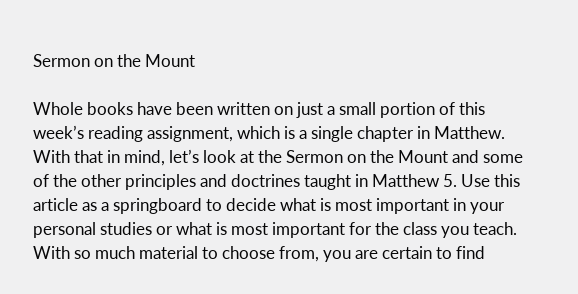Sermon on the Mount

Whole books have been written on just a small portion of this week’s reading assignment, which is a single chapter in Matthew. With that in mind, let’s look at the Sermon on the Mount and some of the other principles and doctrines taught in Matthew 5. Use this article as a springboard to decide what is most important in your personal studies or what is most important for the class you teach. With so much material to choose from, you are certain to find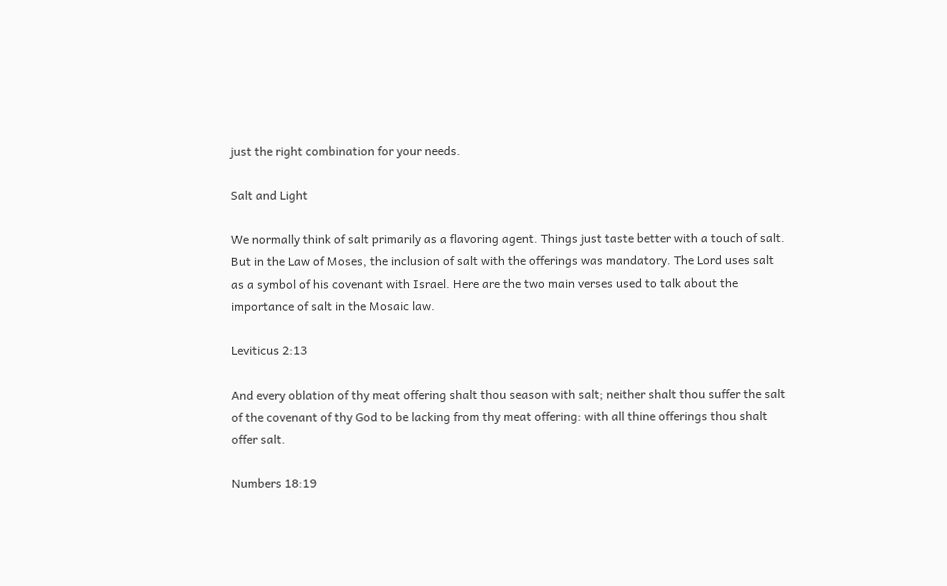just the right combination for your needs.

Salt and Light

We normally think of salt primarily as a flavoring agent. Things just taste better with a touch of salt. But in the Law of Moses, the inclusion of salt with the offerings was mandatory. The Lord uses salt as a symbol of his covenant with Israel. Here are the two main verses used to talk about the importance of salt in the Mosaic law.

Leviticus 2:13

And every oblation of thy meat offering shalt thou season with salt; neither shalt thou suffer the salt of the covenant of thy God to be lacking from thy meat offering: with all thine offerings thou shalt offer salt.

Numbers 18:19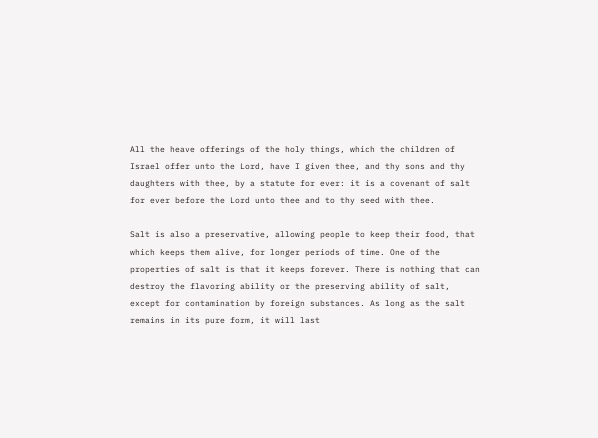All the heave offerings of the holy things, which the children of Israel offer unto the Lord, have I given thee, and thy sons and thy daughters with thee, by a statute for ever: it is a covenant of salt for ever before the Lord unto thee and to thy seed with thee.

Salt is also a preservative, allowing people to keep their food, that which keeps them alive, for longer periods of time. One of the properties of salt is that it keeps forever. There is nothing that can destroy the flavoring ability or the preserving ability of salt, except for contamination by foreign substances. As long as the salt remains in its pure form, it will last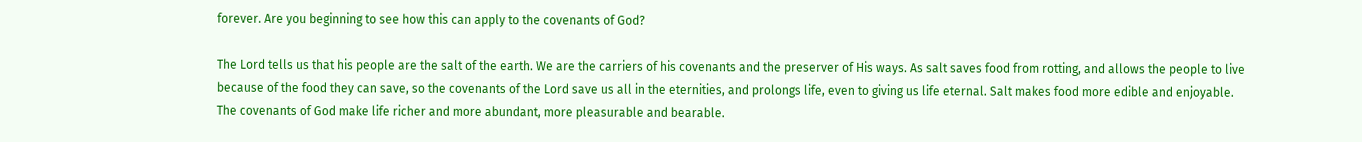forever. Are you beginning to see how this can apply to the covenants of God?

The Lord tells us that his people are the salt of the earth. We are the carriers of his covenants and the preserver of His ways. As salt saves food from rotting, and allows the people to live because of the food they can save, so the covenants of the Lord save us all in the eternities, and prolongs life, even to giving us life eternal. Salt makes food more edible and enjoyable. The covenants of God make life richer and more abundant, more pleasurable and bearable.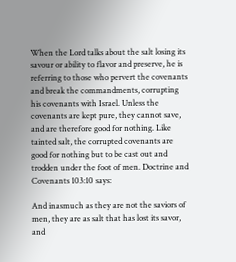When the Lord talks about the salt losing its savour or ability to flavor and preserve, he is referring to those who pervert the covenants and break the commandments, corrupting his covenants with Israel. Unless the covenants are kept pure, they cannot save, and are therefore good for nothing. Like tainted salt, the corrupted covenants are good for nothing but to be cast out and trodden under the foot of men. Doctrine and Covenants 103:10 says:

And inasmuch as they are not the saviors of men, they are as salt that has lost its savor, and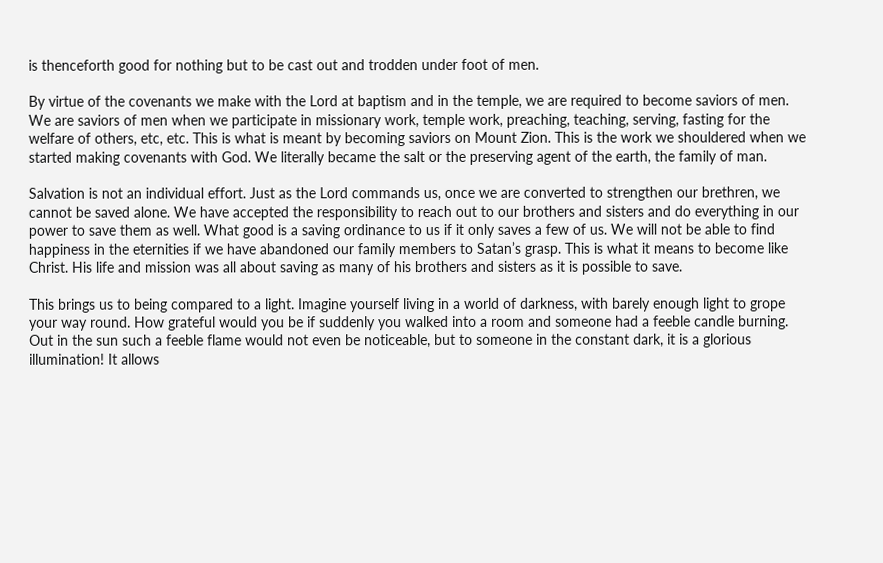is thenceforth good for nothing but to be cast out and trodden under foot of men.

By virtue of the covenants we make with the Lord at baptism and in the temple, we are required to become saviors of men. We are saviors of men when we participate in missionary work, temple work, preaching, teaching, serving, fasting for the welfare of others, etc, etc. This is what is meant by becoming saviors on Mount Zion. This is the work we shouldered when we started making covenants with God. We literally became the salt or the preserving agent of the earth, the family of man.

Salvation is not an individual effort. Just as the Lord commands us, once we are converted to strengthen our brethren, we cannot be saved alone. We have accepted the responsibility to reach out to our brothers and sisters and do everything in our power to save them as well. What good is a saving ordinance to us if it only saves a few of us. We will not be able to find happiness in the eternities if we have abandoned our family members to Satan’s grasp. This is what it means to become like Christ. His life and mission was all about saving as many of his brothers and sisters as it is possible to save.

This brings us to being compared to a light. Imagine yourself living in a world of darkness, with barely enough light to grope your way round. How grateful would you be if suddenly you walked into a room and someone had a feeble candle burning. Out in the sun such a feeble flame would not even be noticeable, but to someone in the constant dark, it is a glorious illumination! It allows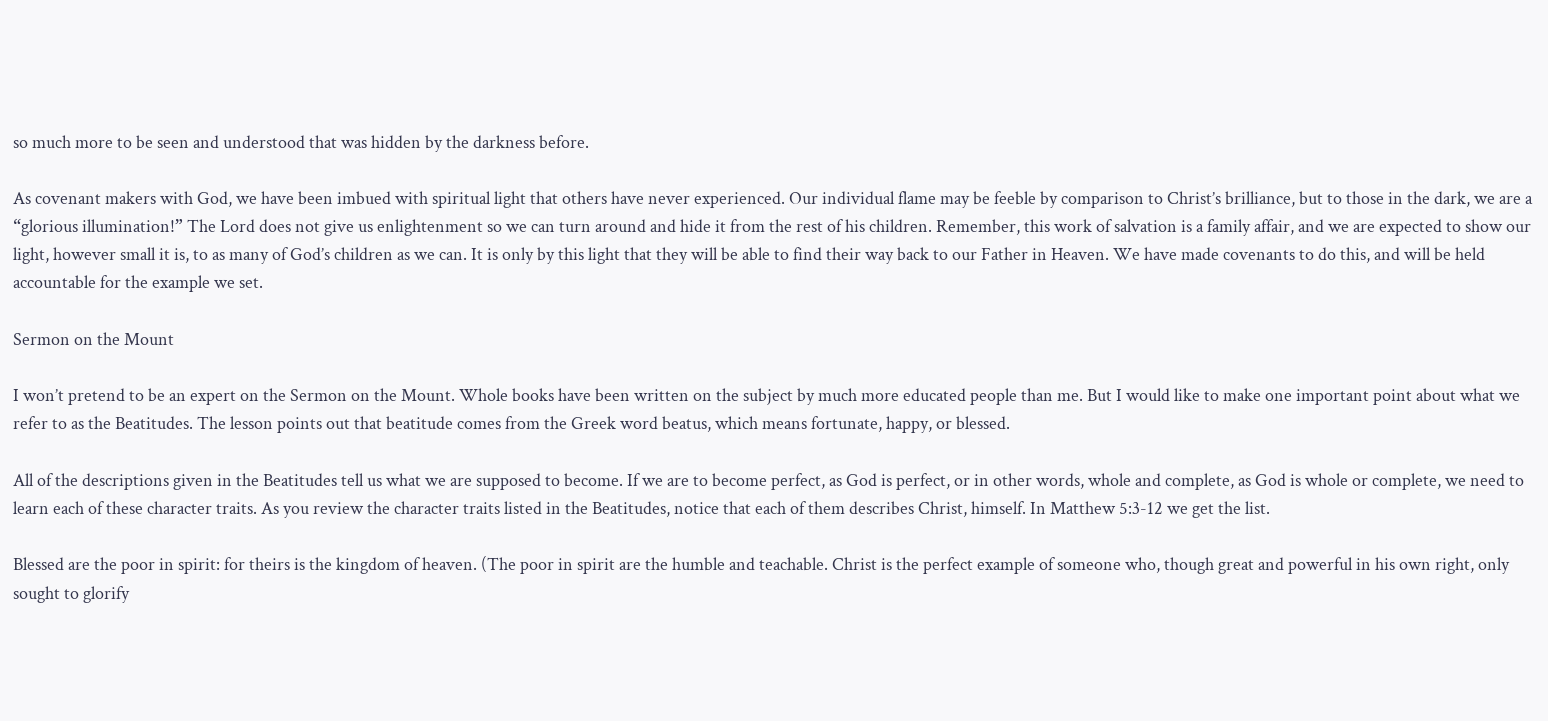so much more to be seen and understood that was hidden by the darkness before.

As covenant makers with God, we have been imbued with spiritual light that others have never experienced. Our individual flame may be feeble by comparison to Christ’s brilliance, but to those in the dark, we are a “glorious illumination!” The Lord does not give us enlightenment so we can turn around and hide it from the rest of his children. Remember, this work of salvation is a family affair, and we are expected to show our light, however small it is, to as many of God’s children as we can. It is only by this light that they will be able to find their way back to our Father in Heaven. We have made covenants to do this, and will be held accountable for the example we set.

Sermon on the Mount

I won’t pretend to be an expert on the Sermon on the Mount. Whole books have been written on the subject by much more educated people than me. But I would like to make one important point about what we refer to as the Beatitudes. The lesson points out that beatitude comes from the Greek word beatus, which means fortunate, happy, or blessed.

All of the descriptions given in the Beatitudes tell us what we are supposed to become. If we are to become perfect, as God is perfect, or in other words, whole and complete, as God is whole or complete, we need to learn each of these character traits. As you review the character traits listed in the Beatitudes, notice that each of them describes Christ, himself. In Matthew 5:3-12 we get the list.

Blessed are the poor in spirit: for theirs is the kingdom of heaven. (The poor in spirit are the humble and teachable. Christ is the perfect example of someone who, though great and powerful in his own right, only sought to glorify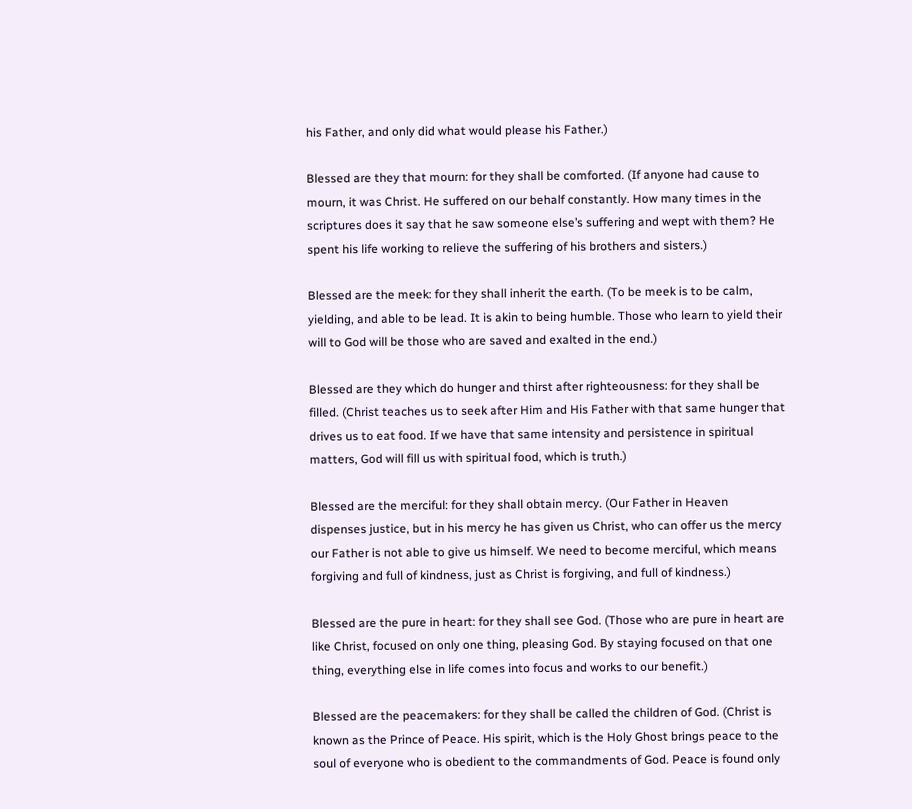his Father, and only did what would please his Father.)

Blessed are they that mourn: for they shall be comforted. (If anyone had cause to mourn, it was Christ. He suffered on our behalf constantly. How many times in the scriptures does it say that he saw someone else’s suffering and wept with them? He spent his life working to relieve the suffering of his brothers and sisters.)

Blessed are the meek: for they shall inherit the earth. (To be meek is to be calm, yielding, and able to be lead. It is akin to being humble. Those who learn to yield their will to God will be those who are saved and exalted in the end.)

Blessed are they which do hunger and thirst after righteousness: for they shall be filled. (Christ teaches us to seek after Him and His Father with that same hunger that drives us to eat food. If we have that same intensity and persistence in spiritual matters, God will fill us with spiritual food, which is truth.)

Blessed are the merciful: for they shall obtain mercy. (Our Father in Heaven dispenses justice, but in his mercy he has given us Christ, who can offer us the mercy our Father is not able to give us himself. We need to become merciful, which means forgiving and full of kindness, just as Christ is forgiving, and full of kindness.)

Blessed are the pure in heart: for they shall see God. (Those who are pure in heart are like Christ, focused on only one thing, pleasing God. By staying focused on that one thing, everything else in life comes into focus and works to our benefit.)

Blessed are the peacemakers: for they shall be called the children of God. (Christ is known as the Prince of Peace. His spirit, which is the Holy Ghost brings peace to the soul of everyone who is obedient to the commandments of God. Peace is found only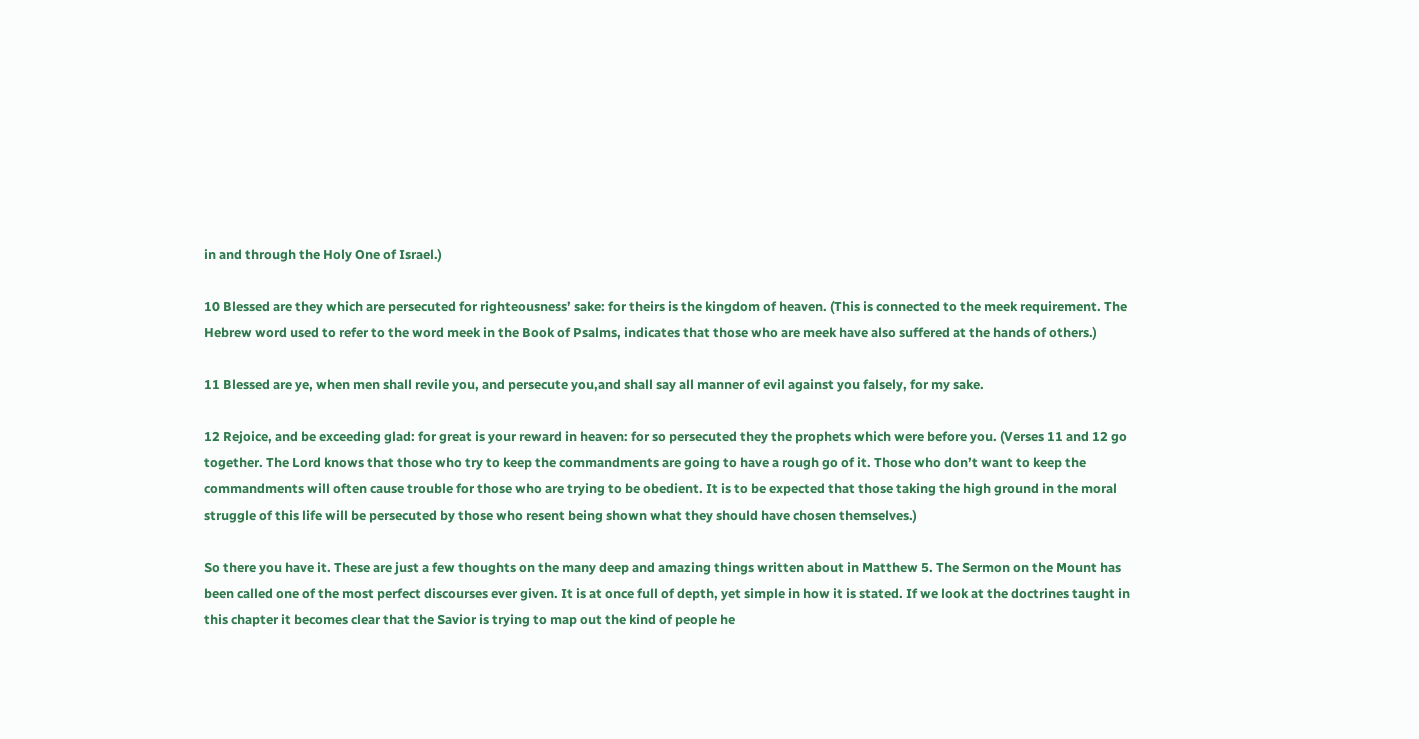in and through the Holy One of Israel.)

10 Blessed are they which are persecuted for righteousness’ sake: for theirs is the kingdom of heaven. (This is connected to the meek requirement. The Hebrew word used to refer to the word meek in the Book of Psalms, indicates that those who are meek have also suffered at the hands of others.)

11 Blessed are ye, when men shall revile you, and persecute you,and shall say all manner of evil against you falsely, for my sake.

12 Rejoice, and be exceeding glad: for great is your reward in heaven: for so persecuted they the prophets which were before you. (Verses 11 and 12 go together. The Lord knows that those who try to keep the commandments are going to have a rough go of it. Those who don’t want to keep the commandments will often cause trouble for those who are trying to be obedient. It is to be expected that those taking the high ground in the moral struggle of this life will be persecuted by those who resent being shown what they should have chosen themselves.)

So there you have it. These are just a few thoughts on the many deep and amazing things written about in Matthew 5. The Sermon on the Mount has been called one of the most perfect discourses ever given. It is at once full of depth, yet simple in how it is stated. If we look at the doctrines taught in this chapter it becomes clear that the Savior is trying to map out the kind of people he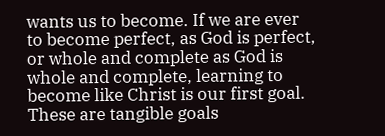wants us to become. If we are ever to become perfect, as God is perfect, or whole and complete as God is whole and complete, learning to become like Christ is our first goal. These are tangible goals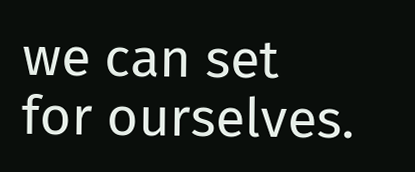we can set for ourselves.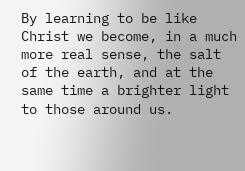By learning to be like Christ we become, in a much more real sense, the salt of the earth, and at the same time a brighter light to those around us.